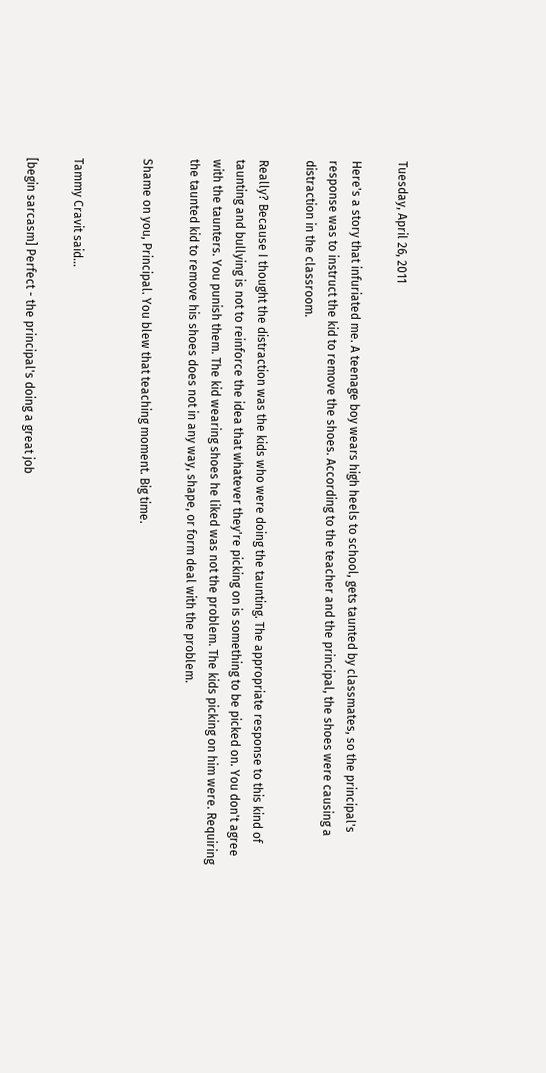Tuesday, April 26, 2011

Here's a story that infuriated me. A teenage boy wears high heels to school, gets taunted by classmates, so the principal's response was to instruct the kid to remove the shoes. According to the teacher and the principal, the shoes were causing a distraction in the classroom.

Really? Because I thought the distraction was the kids who were doing the taunting. The appropriate response to this kind of taunting and bullying is not to reinforce the idea that whatever they're picking on is something to be picked on. You don't agree with the taunters. You punish them. The kid wearing shoes he liked was not the problem. The kids picking on him were. Requiring the taunted kid to remove his shoes does not in any way, shape, or form deal with the problem.

Shame on you, Principal. You blew that teaching moment. Big time.


Tammy Cravit said...

[begin sarcasm] Perfect - the principal's doing a great job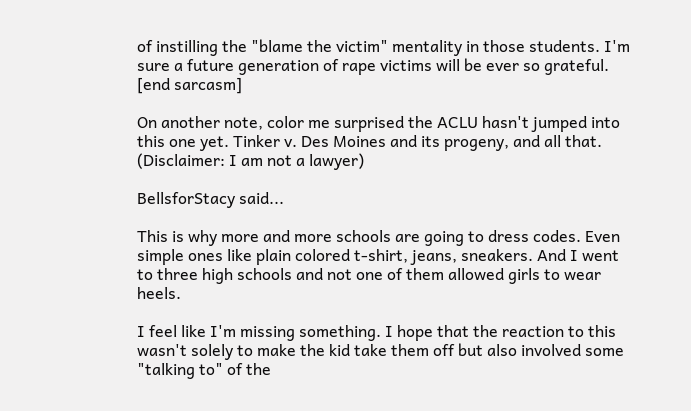of instilling the "blame the victim" mentality in those students. I'm sure a future generation of rape victims will be ever so grateful. [end sarcasm]

On another note, color me surprised the ACLU hasn't jumped into this one yet. Tinker v. Des Moines and its progeny, and all that. (Disclaimer: I am not a lawyer)

BellsforStacy said...

This is why more and more schools are going to dress codes. Even simple ones like plain colored t-shirt, jeans, sneakers. And I went to three high schools and not one of them allowed girls to wear heels.

I feel like I'm missing something. I hope that the reaction to this wasn't solely to make the kid take them off but also involved some "talking to" of the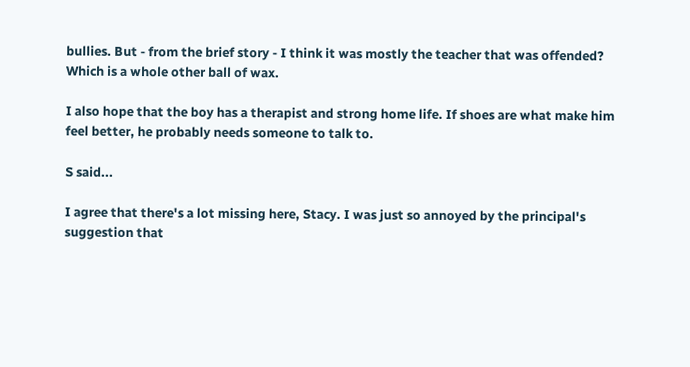bullies. But - from the brief story - I think it was mostly the teacher that was offended? Which is a whole other ball of wax.

I also hope that the boy has a therapist and strong home life. If shoes are what make him feel better, he probably needs someone to talk to.

S said...

I agree that there's a lot missing here, Stacy. I was just so annoyed by the principal's suggestion that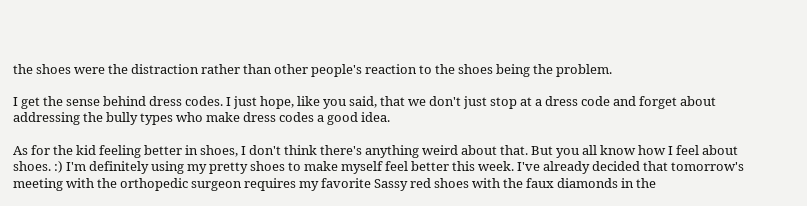the shoes were the distraction rather than other people's reaction to the shoes being the problem.

I get the sense behind dress codes. I just hope, like you said, that we don't just stop at a dress code and forget about addressing the bully types who make dress codes a good idea.

As for the kid feeling better in shoes, I don't think there's anything weird about that. But you all know how I feel about shoes. :) I'm definitely using my pretty shoes to make myself feel better this week. I've already decided that tomorrow's meeting with the orthopedic surgeon requires my favorite Sassy red shoes with the faux diamonds in the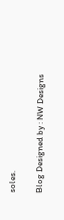soles.

Blog Designed by : NW Designs